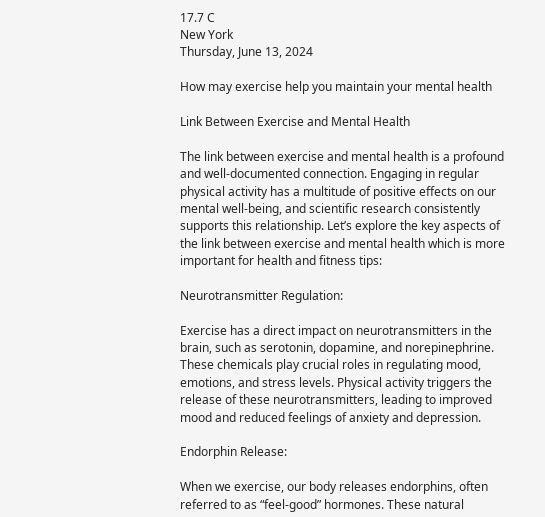17.7 C
New York
Thursday, June 13, 2024

How may exercise help you maintain your mental health

Link Between Exercise and Mental Health

The link between exercise and mental health is a profound and well-documented connection. Engaging in regular physical activity has a multitude of positive effects on our mental well-being, and scientific research consistently supports this relationship. Let’s explore the key aspects of the link between exercise and mental health which is more important for health and fitness tips:

Neurotransmitter Regulation:

Exercise has a direct impact on neurotransmitters in the brain, such as serotonin, dopamine, and norepinephrine. These chemicals play crucial roles in regulating mood, emotions, and stress levels. Physical activity triggers the release of these neurotransmitters, leading to improved mood and reduced feelings of anxiety and depression.

Endorphin Release:

When we exercise, our body releases endorphins, often referred to as “feel-good” hormones. These natural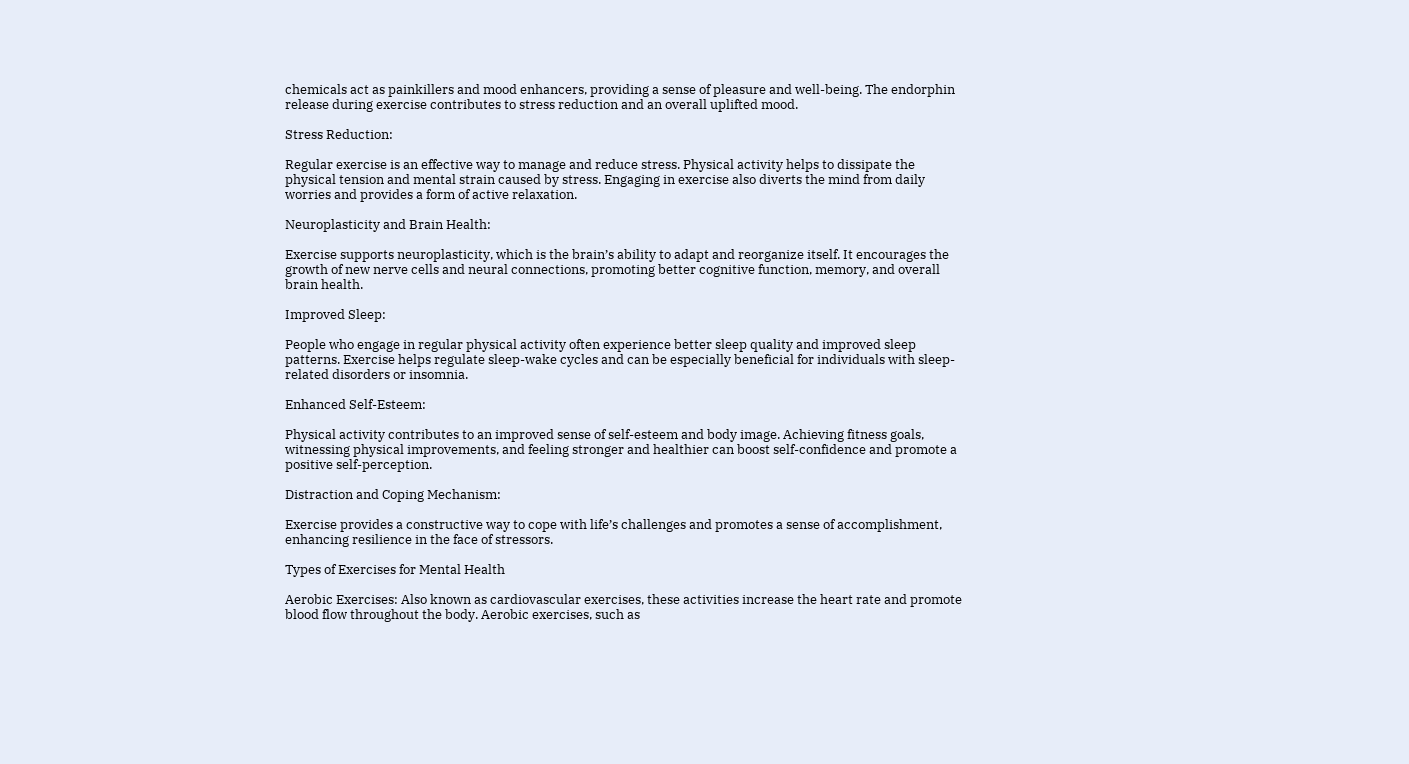chemicals act as painkillers and mood enhancers, providing a sense of pleasure and well-being. The endorphin release during exercise contributes to stress reduction and an overall uplifted mood.

Stress Reduction:

Regular exercise is an effective way to manage and reduce stress. Physical activity helps to dissipate the physical tension and mental strain caused by stress. Engaging in exercise also diverts the mind from daily worries and provides a form of active relaxation.

Neuroplasticity and Brain Health:

Exercise supports neuroplasticity, which is the brain’s ability to adapt and reorganize itself. It encourages the growth of new nerve cells and neural connections, promoting better cognitive function, memory, and overall brain health.

Improved Sleep:

People who engage in regular physical activity often experience better sleep quality and improved sleep patterns. Exercise helps regulate sleep-wake cycles and can be especially beneficial for individuals with sleep-related disorders or insomnia.

Enhanced Self-Esteem:

Physical activity contributes to an improved sense of self-esteem and body image. Achieving fitness goals, witnessing physical improvements, and feeling stronger and healthier can boost self-confidence and promote a positive self-perception.

Distraction and Coping Mechanism:

Exercise provides a constructive way to cope with life’s challenges and promotes a sense of accomplishment, enhancing resilience in the face of stressors.

Types of Exercises for Mental Health

Aerobic Exercises: Also known as cardiovascular exercises, these activities increase the heart rate and promote blood flow throughout the body. Aerobic exercises, such as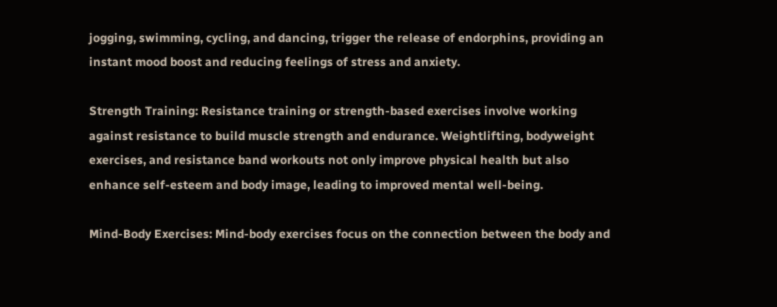jogging, swimming, cycling, and dancing, trigger the release of endorphins, providing an instant mood boost and reducing feelings of stress and anxiety.

Strength Training: Resistance training or strength-based exercises involve working against resistance to build muscle strength and endurance. Weightlifting, bodyweight exercises, and resistance band workouts not only improve physical health but also enhance self-esteem and body image, leading to improved mental well-being.

Mind-Body Exercises: Mind-body exercises focus on the connection between the body and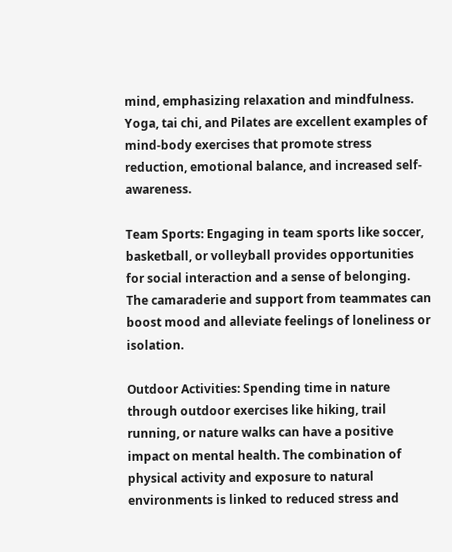mind, emphasizing relaxation and mindfulness. Yoga, tai chi, and Pilates are excellent examples of mind-body exercises that promote stress reduction, emotional balance, and increased self-awareness.

Team Sports: Engaging in team sports like soccer, basketball, or volleyball provides opportunities for social interaction and a sense of belonging. The camaraderie and support from teammates can boost mood and alleviate feelings of loneliness or isolation.

Outdoor Activities: Spending time in nature through outdoor exercises like hiking, trail running, or nature walks can have a positive impact on mental health. The combination of physical activity and exposure to natural environments is linked to reduced stress and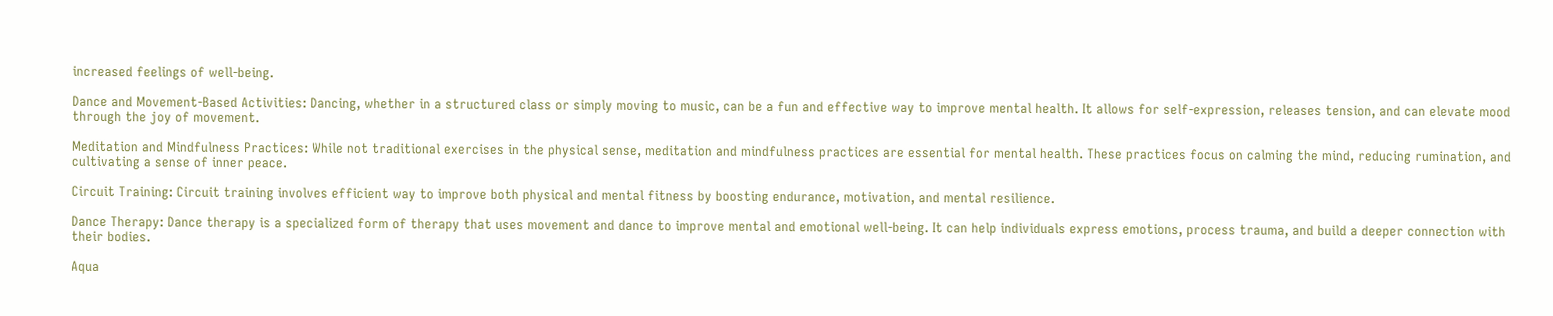increased feelings of well-being.

Dance and Movement-Based Activities: Dancing, whether in a structured class or simply moving to music, can be a fun and effective way to improve mental health. It allows for self-expression, releases tension, and can elevate mood through the joy of movement.

Meditation and Mindfulness Practices: While not traditional exercises in the physical sense, meditation and mindfulness practices are essential for mental health. These practices focus on calming the mind, reducing rumination, and cultivating a sense of inner peace.

Circuit Training: Circuit training involves efficient way to improve both physical and mental fitness by boosting endurance, motivation, and mental resilience.

Dance Therapy: Dance therapy is a specialized form of therapy that uses movement and dance to improve mental and emotional well-being. It can help individuals express emotions, process trauma, and build a deeper connection with their bodies.

Aqua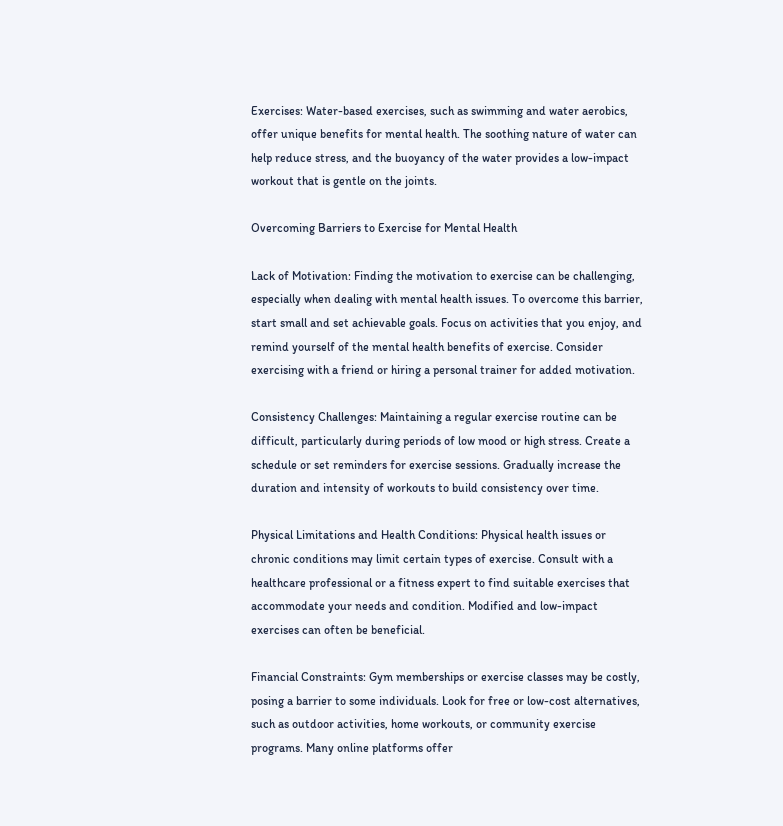Exercises: Water-based exercises, such as swimming and water aerobics, offer unique benefits for mental health. The soothing nature of water can help reduce stress, and the buoyancy of the water provides a low-impact workout that is gentle on the joints.

Overcoming Barriers to Exercise for Mental Health

Lack of Motivation: Finding the motivation to exercise can be challenging, especially when dealing with mental health issues. To overcome this barrier, start small and set achievable goals. Focus on activities that you enjoy, and remind yourself of the mental health benefits of exercise. Consider exercising with a friend or hiring a personal trainer for added motivation.

Consistency Challenges: Maintaining a regular exercise routine can be difficult, particularly during periods of low mood or high stress. Create a schedule or set reminders for exercise sessions. Gradually increase the duration and intensity of workouts to build consistency over time.

Physical Limitations and Health Conditions: Physical health issues or chronic conditions may limit certain types of exercise. Consult with a healthcare professional or a fitness expert to find suitable exercises that accommodate your needs and condition. Modified and low-impact exercises can often be beneficial.

Financial Constraints: Gym memberships or exercise classes may be costly, posing a barrier to some individuals. Look for free or low-cost alternatives, such as outdoor activities, home workouts, or community exercise programs. Many online platforms offer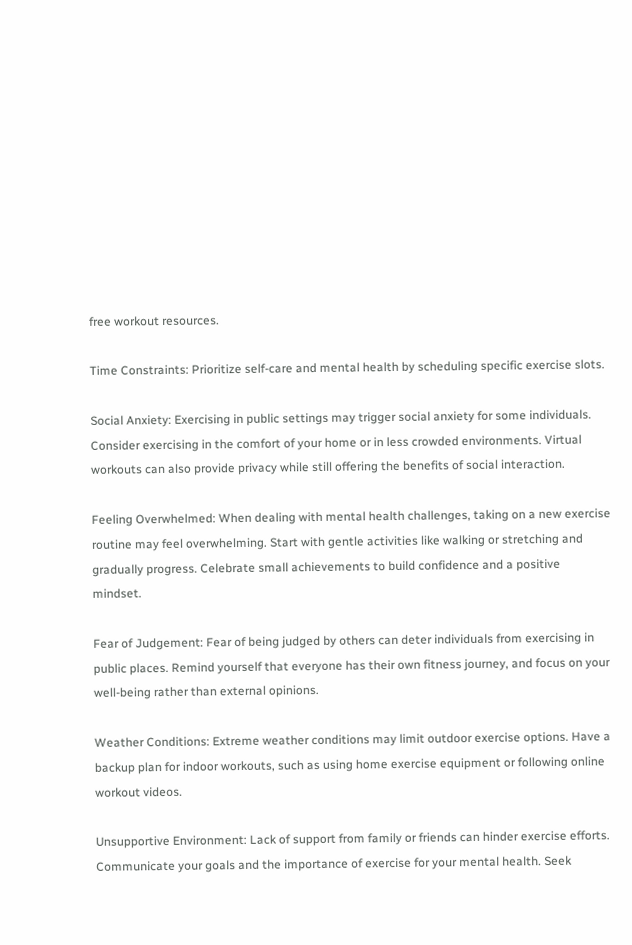free workout resources.

Time Constraints: Prioritize self-care and mental health by scheduling specific exercise slots.

Social Anxiety: Exercising in public settings may trigger social anxiety for some individuals. Consider exercising in the comfort of your home or in less crowded environments. Virtual workouts can also provide privacy while still offering the benefits of social interaction.

Feeling Overwhelmed: When dealing with mental health challenges, taking on a new exercise routine may feel overwhelming. Start with gentle activities like walking or stretching and gradually progress. Celebrate small achievements to build confidence and a positive mindset.

Fear of Judgement: Fear of being judged by others can deter individuals from exercising in public places. Remind yourself that everyone has their own fitness journey, and focus on your well-being rather than external opinions.

Weather Conditions: Extreme weather conditions may limit outdoor exercise options. Have a backup plan for indoor workouts, such as using home exercise equipment or following online workout videos.

Unsupportive Environment: Lack of support from family or friends can hinder exercise efforts. Communicate your goals and the importance of exercise for your mental health. Seek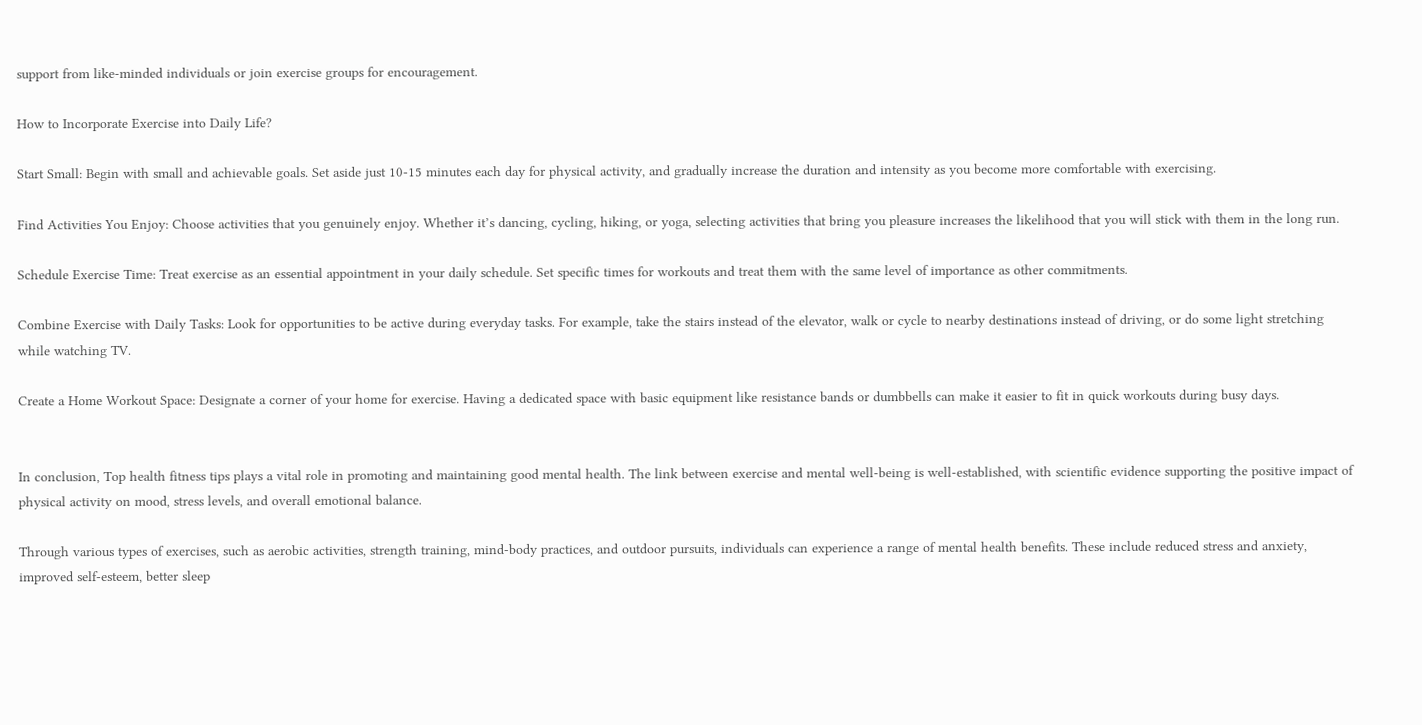support from like-minded individuals or join exercise groups for encouragement.

How to Incorporate Exercise into Daily Life?

Start Small: Begin with small and achievable goals. Set aside just 10-15 minutes each day for physical activity, and gradually increase the duration and intensity as you become more comfortable with exercising.

Find Activities You Enjoy: Choose activities that you genuinely enjoy. Whether it’s dancing, cycling, hiking, or yoga, selecting activities that bring you pleasure increases the likelihood that you will stick with them in the long run.

Schedule Exercise Time: Treat exercise as an essential appointment in your daily schedule. Set specific times for workouts and treat them with the same level of importance as other commitments.

Combine Exercise with Daily Tasks: Look for opportunities to be active during everyday tasks. For example, take the stairs instead of the elevator, walk or cycle to nearby destinations instead of driving, or do some light stretching while watching TV.

Create a Home Workout Space: Designate a corner of your home for exercise. Having a dedicated space with basic equipment like resistance bands or dumbbells can make it easier to fit in quick workouts during busy days.


In conclusion, Top health fitness tips plays a vital role in promoting and maintaining good mental health. The link between exercise and mental well-being is well-established, with scientific evidence supporting the positive impact of physical activity on mood, stress levels, and overall emotional balance.

Through various types of exercises, such as aerobic activities, strength training, mind-body practices, and outdoor pursuits, individuals can experience a range of mental health benefits. These include reduced stress and anxiety, improved self-esteem, better sleep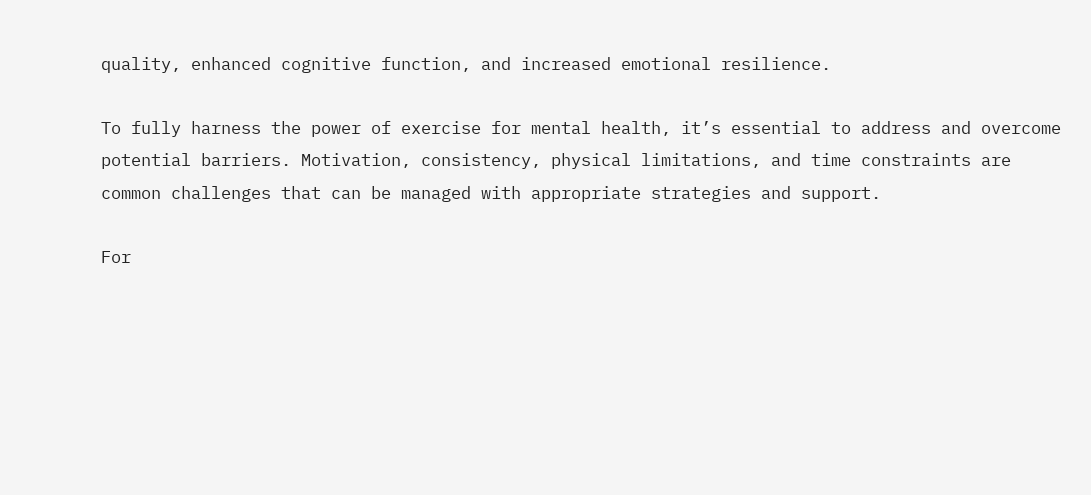quality, enhanced cognitive function, and increased emotional resilience.

To fully harness the power of exercise for mental health, it’s essential to address and overcome potential barriers. Motivation, consistency, physical limitations, and time constraints are common challenges that can be managed with appropriate strategies and support.

For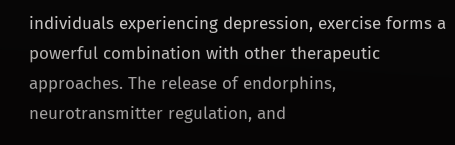individuals experiencing depression, exercise forms a powerful combination with other therapeutic approaches. The release of endorphins, neurotransmitter regulation, and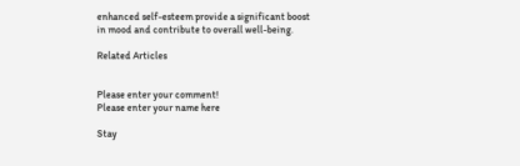enhanced self-esteem provide a significant boost in mood and contribute to overall well-being.

Related Articles


Please enter your comment!
Please enter your name here

Stay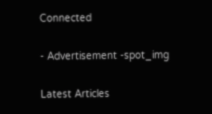Connected

- Advertisement -spot_img

Latest Articles